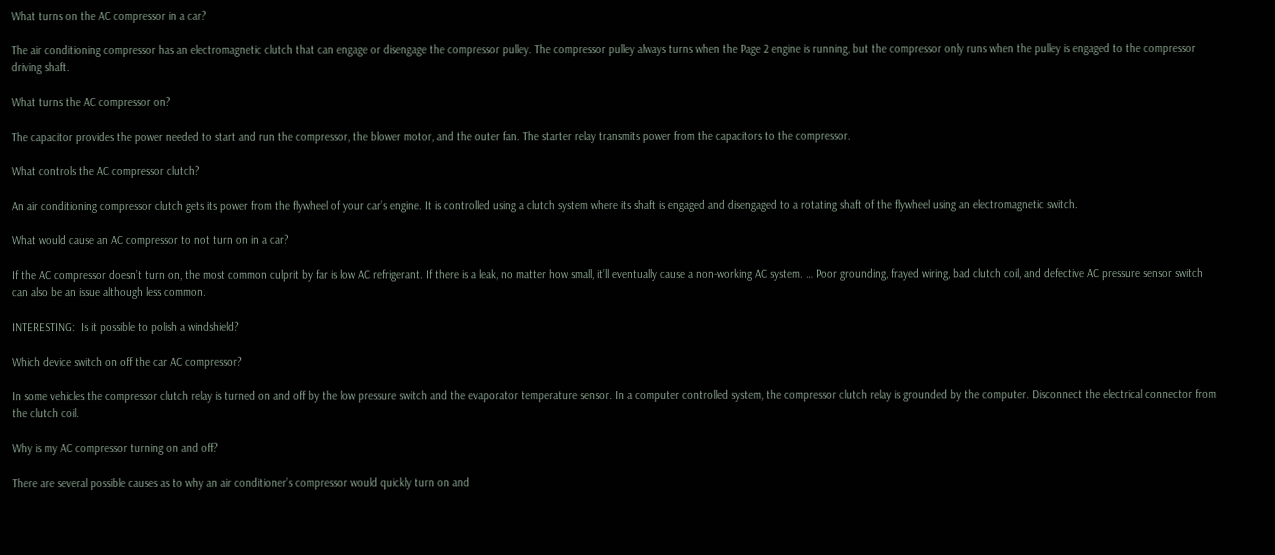What turns on the AC compressor in a car?

The air conditioning compressor has an electromagnetic clutch that can engage or disengage the compressor pulley. The compressor pulley always turns when the Page 2 engine is running, but the compressor only runs when the pulley is engaged to the compressor driving shaft.

What turns the AC compressor on?

The capacitor provides the power needed to start and run the compressor, the blower motor, and the outer fan. The starter relay transmits power from the capacitors to the compressor.

What controls the AC compressor clutch?

An air conditioning compressor clutch gets its power from the flywheel of your car’s engine. It is controlled using a clutch system where its shaft is engaged and disengaged to a rotating shaft of the flywheel using an electromagnetic switch.

What would cause an AC compressor to not turn on in a car?

If the AC compressor doesn’t turn on, the most common culprit by far is low AC refrigerant. If there is a leak, no matter how small, it’ll eventually cause a non-working AC system. … Poor grounding, frayed wiring, bad clutch coil, and defective AC pressure sensor switch can also be an issue although less common.

INTERESTING:  Is it possible to polish a windshield?

Which device switch on off the car AC compressor?

In some vehicles the compressor clutch relay is turned on and off by the low pressure switch and the evaporator temperature sensor. In a computer controlled system, the compressor clutch relay is grounded by the computer. Disconnect the electrical connector from the clutch coil.

Why is my AC compressor turning on and off?

There are several possible causes as to why an air conditioner’s compressor would quickly turn on and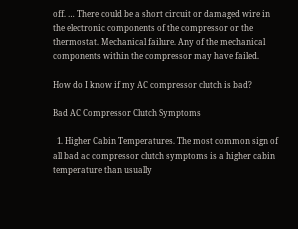off. … There could be a short circuit or damaged wire in the electronic components of the compressor or the thermostat. Mechanical failure. Any of the mechanical components within the compressor may have failed.

How do I know if my AC compressor clutch is bad?

Bad AC Compressor Clutch Symptoms

  1. Higher Cabin Temperatures. The most common sign of all bad ac compressor clutch symptoms is a higher cabin temperature than usually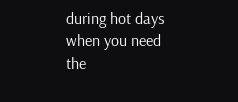during hot days when you need the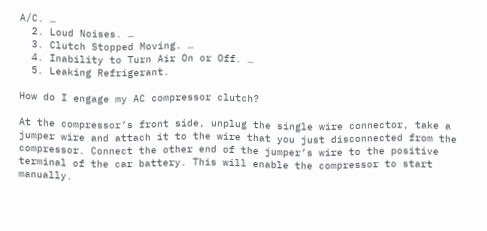A/C. …
  2. Loud Noises. …
  3. Clutch Stopped Moving. …
  4. Inability to Turn Air On or Off. …
  5. Leaking Refrigerant.

How do I engage my AC compressor clutch?

At the compressor’s front side, unplug the single wire connector, take a jumper wire and attach it to the wire that you just disconnected from the compressor. Connect the other end of the jumper’s wire to the positive terminal of the car battery. This will enable the compressor to start manually.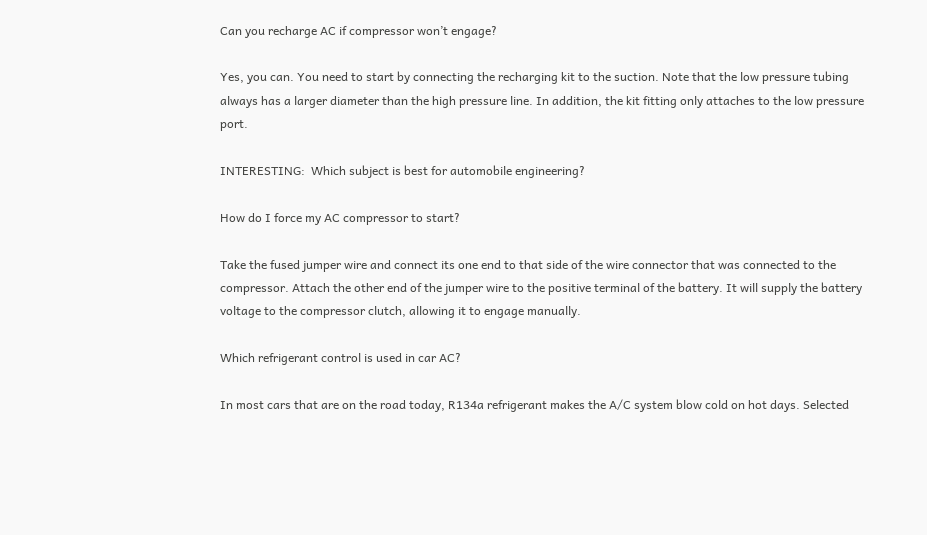Can you recharge AC if compressor won’t engage?

Yes, you can. You need to start by connecting the recharging kit to the suction. Note that the low pressure tubing always has a larger diameter than the high pressure line. In addition, the kit fitting only attaches to the low pressure port.

INTERESTING:  Which subject is best for automobile engineering?

How do I force my AC compressor to start?

Take the fused jumper wire and connect its one end to that side of the wire connector that was connected to the compressor. Attach the other end of the jumper wire to the positive terminal of the battery. It will supply the battery voltage to the compressor clutch, allowing it to engage manually.

Which refrigerant control is used in car AC?

In most cars that are on the road today, R134a refrigerant makes the A/C system blow cold on hot days. Selected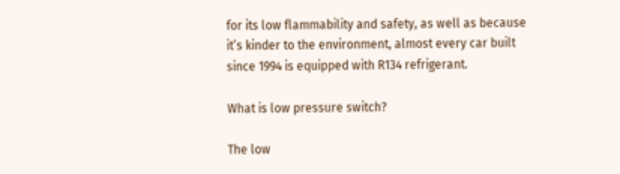for its low flammability and safety, as well as because it’s kinder to the environment, almost every car built since 1994 is equipped with R134 refrigerant.

What is low pressure switch?

The low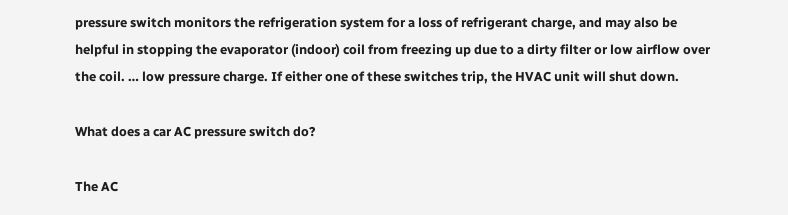pressure switch monitors the refrigeration system for a loss of refrigerant charge, and may also be helpful in stopping the evaporator (indoor) coil from freezing up due to a dirty filter or low airflow over the coil. … low pressure charge. If either one of these switches trip, the HVAC unit will shut down.

What does a car AC pressure switch do?

The AC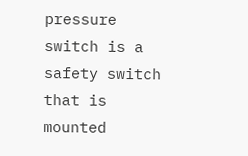pressure switch is a safety switch that is mounted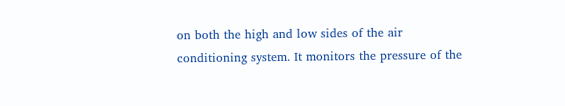on both the high and low sides of the air conditioning system. It monitors the pressure of the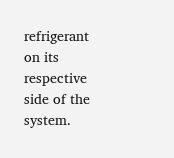refrigerant on its respective side of the system.